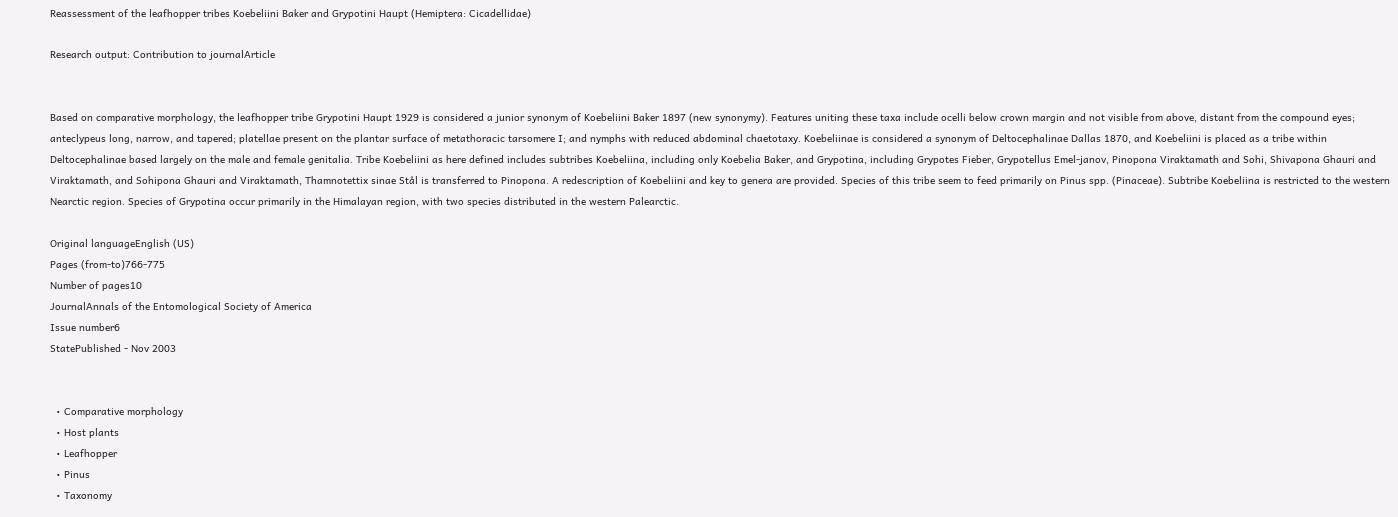Reassessment of the leafhopper tribes Koebeliini Baker and Grypotini Haupt (Hemiptera: Cicadellidae)

Research output: Contribution to journalArticle


Based on comparative morphology, the leafhopper tribe Grypotini Haupt 1929 is considered a junior synonym of Koebeliini Baker 1897 (new synonymy). Features uniting these taxa include ocelli below crown margin and not visible from above, distant from the compound eyes; anteclypeus long, narrow, and tapered; platellae present on the plantar surface of metathoracic tarsomere I; and nymphs with reduced abdominal chaetotaxy. Koebeliinae is considered a synonym of Deltocephalinae Dallas 1870, and Koebeliini is placed as a tribe within Deltocephalinae based largely on the male and female genitalia. Tribe Koebeliini as here defined includes subtribes Koebeliina, including only Koebelia Baker, and Grypotina, including Grypotes Fieber, Grypotellus Emel-janov, Pinopona Viraktamath and Sohi, Shivapona Ghauri and Viraktamath, and Sohipona Ghauri and Viraktamath, Thamnotettix sinae Stål is transferred to Pinopona. A redescription of Koebeliini and key to genera are provided. Species of this tribe seem to feed primarily on Pinus spp. (Pinaceae). Subtribe Koebeliina is restricted to the western Nearctic region. Species of Grypotina occur primarily in the Himalayan region, with two species distributed in the western Palearctic.

Original languageEnglish (US)
Pages (from-to)766-775
Number of pages10
JournalAnnals of the Entomological Society of America
Issue number6
StatePublished - Nov 2003


  • Comparative morphology
  • Host plants
  • Leafhopper
  • Pinus
  • Taxonomy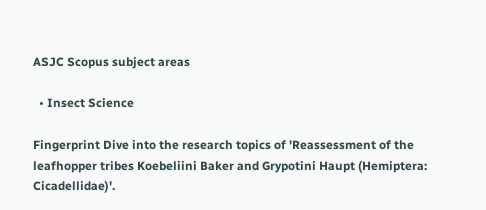ASJC Scopus subject areas

  • Insect Science

Fingerprint Dive into the research topics of 'Reassessment of the leafhopper tribes Koebeliini Baker and Grypotini Haupt (Hemiptera: Cicadellidae)'.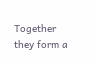Together they form a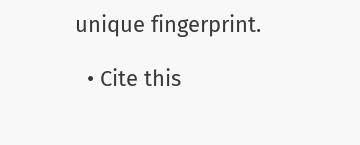unique fingerprint.

  • Cite this